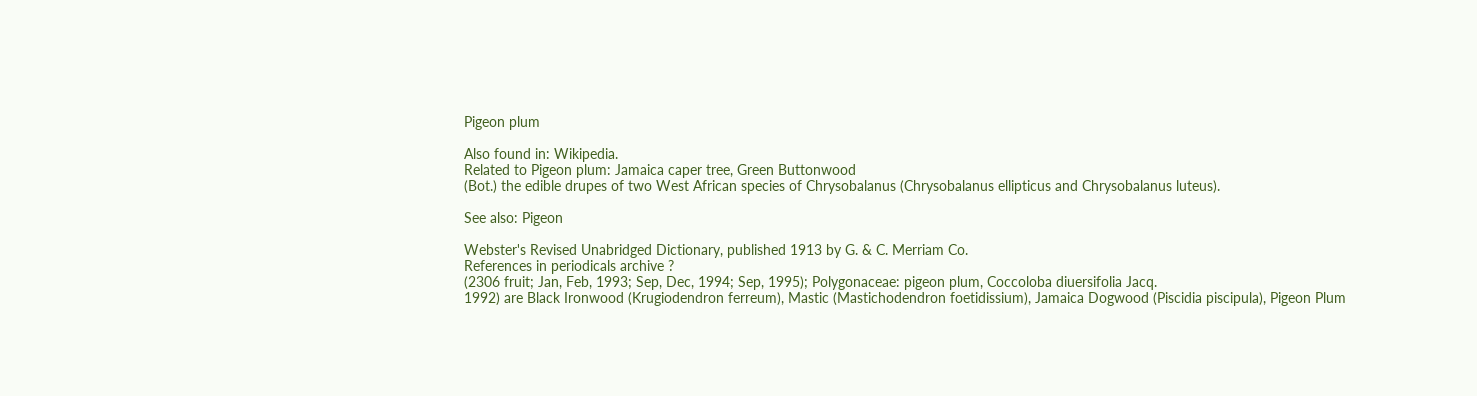Pigeon plum

Also found in: Wikipedia.
Related to Pigeon plum: Jamaica caper tree, Green Buttonwood
(Bot.) the edible drupes of two West African species of Chrysobalanus (Chrysobalanus ellipticus and Chrysobalanus luteus).

See also: Pigeon

Webster's Revised Unabridged Dictionary, published 1913 by G. & C. Merriam Co.
References in periodicals archive ?
(2306 fruit; Jan, Feb, 1993; Sep, Dec, 1994; Sep, 1995); Polygonaceae: pigeon plum, Coccoloba diuersifolia Jacq.
1992) are Black Ironwood (Krugiodendron ferreum), Mastic (Mastichodendron foetidissium), Jamaica Dogwood (Piscidia piscipula), Pigeon Plum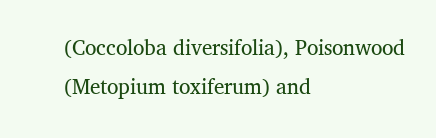(Coccoloba diversifolia), Poisonwood (Metopium toxiferum) and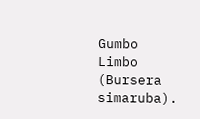Gumbo Limbo (Bursera simaruba).